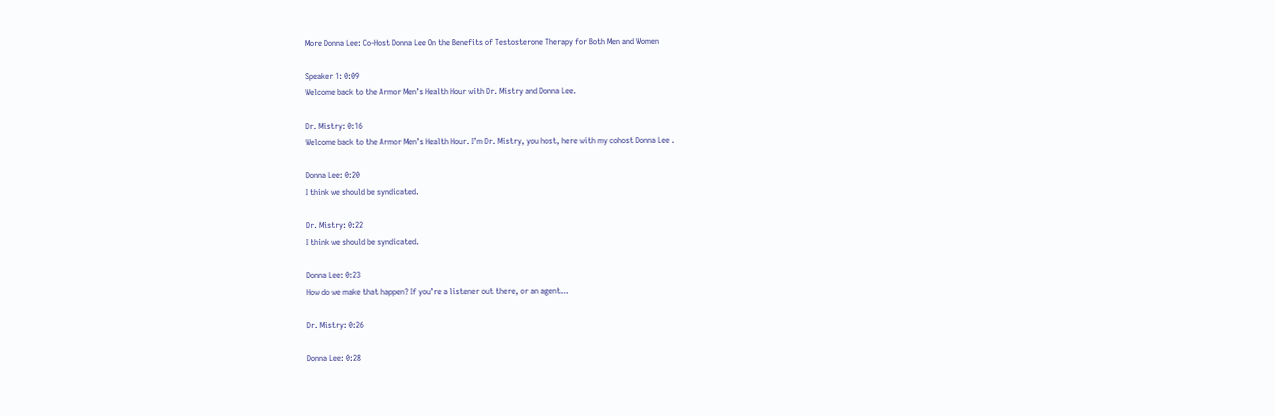More Donna Lee: Co-Host Donna Lee On the Benefits of Testosterone Therapy for Both Men and Women

Speaker 1: 0:09
Welcome back to the Armor Men’s Health Hour with Dr. Mistry and Donna Lee.

Dr. Mistry: 0:16
Welcome back to the Armor Men’s Health Hour. I’m Dr. Mistry, you host, here with my cohost Donna Lee .

Donna Lee: 0:20
I think we should be syndicated.

Dr. Mistry: 0:22
I think we should be syndicated.

Donna Lee: 0:23
How do we make that happen? If you’re a listener out there, or an agent…

Dr. Mistry: 0:26

Donna Lee: 0:28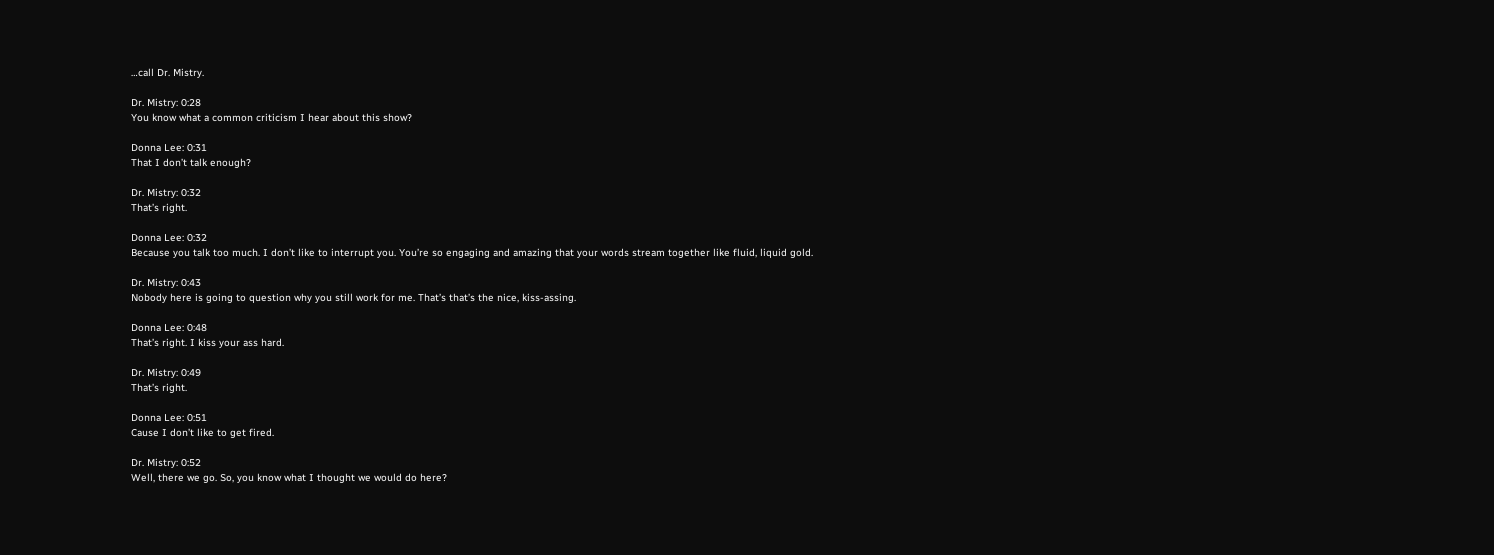…call Dr. Mistry.

Dr. Mistry: 0:28
You know what a common criticism I hear about this show?

Donna Lee: 0:31
That I don’t talk enough?

Dr. Mistry: 0:32
That’s right.

Donna Lee: 0:32
Because you talk too much. I don’t like to interrupt you. You’re so engaging and amazing that your words stream together like fluid, liquid gold.

Dr. Mistry: 0:43
Nobody here is going to question why you still work for me. That’s that’s the nice, kiss-assing.

Donna Lee: 0:48
That’s right. I kiss your ass hard.

Dr. Mistry: 0:49
That’s right.

Donna Lee: 0:51
Cause I don’t like to get fired.

Dr. Mistry: 0:52
Well, there we go. So, you know what I thought we would do here?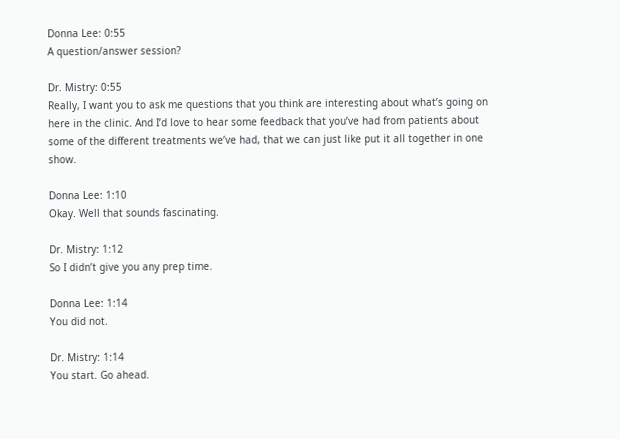Donna Lee: 0:55
A question/answer session?

Dr. Mistry: 0:55
Really, I want you to ask me questions that you think are interesting about what’s going on here in the clinic. And I’d love to hear some feedback that you’ve had from patients about some of the different treatments we’ve had, that we can just like put it all together in one show.

Donna Lee: 1:10
Okay. Well that sounds fascinating.

Dr. Mistry: 1:12
So I didn’t give you any prep time.

Donna Lee: 1:14
You did not.

Dr. Mistry: 1:14
You start. Go ahead.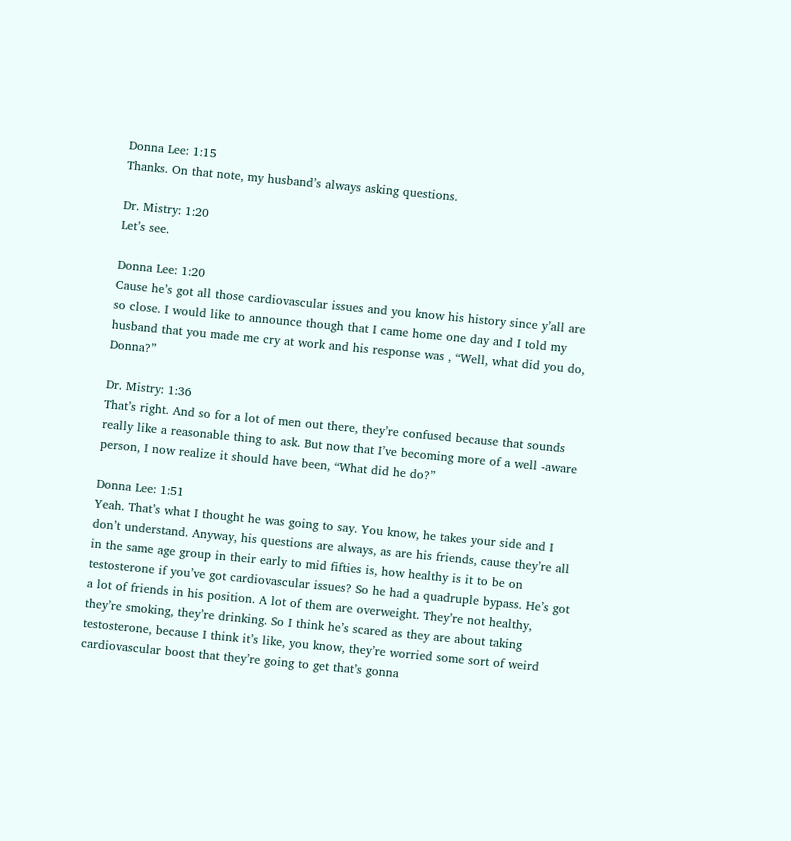Donna Lee: 1:15
Thanks. On that note, my husband’s always asking questions.

Dr. Mistry: 1:20
Let’s see.

Donna Lee: 1:20
Cause he’s got all those cardiovascular issues and you know his history since y’all are so close. I would like to announce though that I came home one day and I told my husband that you made me cry at work and his response was , “Well, what did you do, Donna?”

Dr. Mistry: 1:36
That’s right. And so for a lot of men out there, they’re confused because that sounds really like a reasonable thing to ask. But now that I’ve becoming more of a well -aware person, I now realize it should have been, “What did he do?”

Donna Lee: 1:51
Yeah. That’s what I thought he was going to say. You know, he takes your side and I don’t understand. Anyway, his questions are always, as are his friends, cause they’re all in the same age group in their early to mid fifties is, how healthy is it to be on testosterone if you’ve got cardiovascular issues? So he had a quadruple bypass. He’s got a lot of friends in his position. A lot of them are overweight. They’re not healthy, they’re smoking, they’re drinking. So I think he’s scared as they are about taking testosterone, because I think it’s like, you know, they’re worried some sort of weird cardiovascular boost that they’re going to get that’s gonna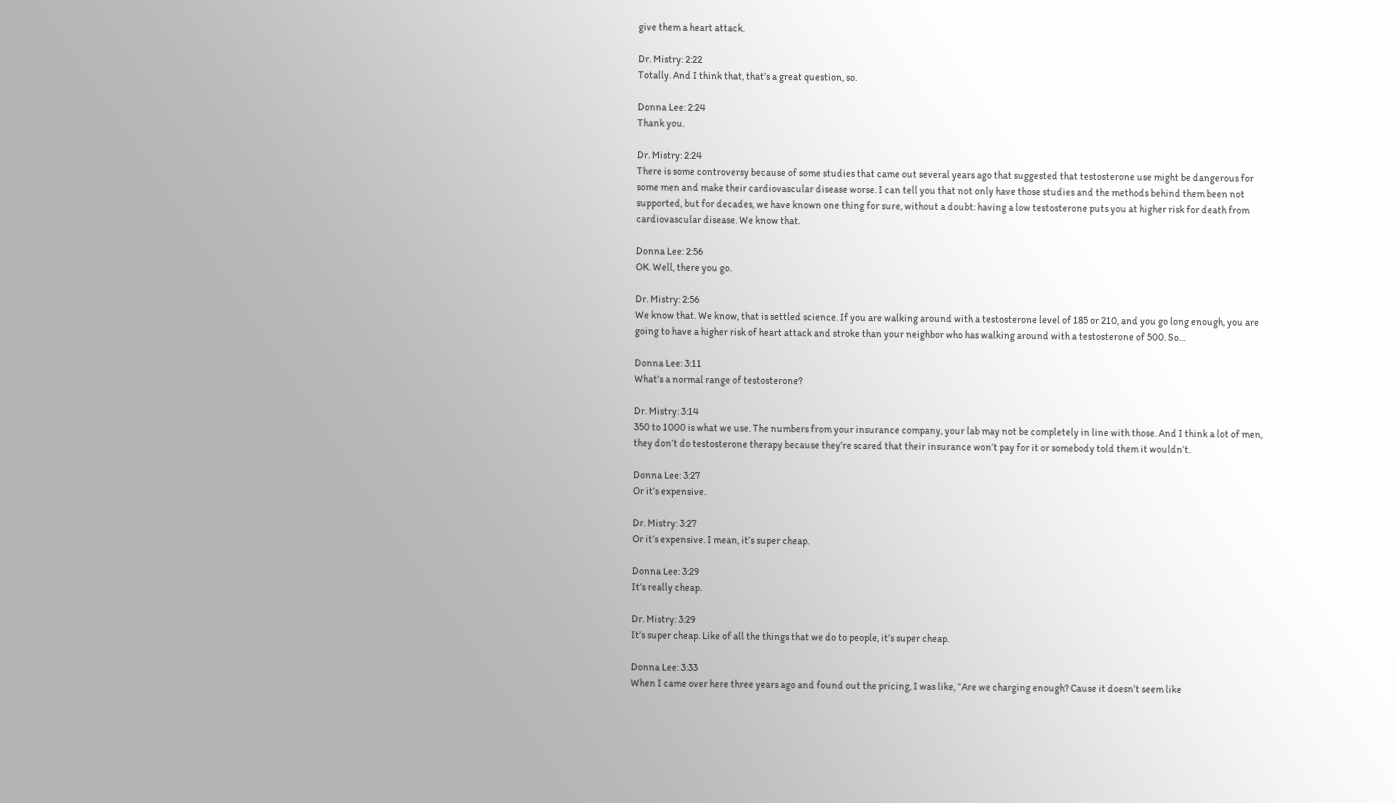give them a heart attack.

Dr. Mistry: 2:22
Totally. And I think that, that’s a great question, so.

Donna Lee: 2:24
Thank you.

Dr. Mistry: 2:24
There is some controversy because of some studies that came out several years ago that suggested that testosterone use might be dangerous for some men and make their cardiovascular disease worse. I can tell you that not only have those studies and the methods behind them been not supported, but for decades, we have known one thing for sure, without a doubt: having a low testosterone puts you at higher risk for death from cardiovascular disease. We know that.

Donna Lee: 2:56
OK. Well, there you go.

Dr. Mistry: 2:56
We know that. We know, that is settled science. If you are walking around with a testosterone level of 185 or 210, and you go long enough, you are going to have a higher risk of heart attack and stroke than your neighbor who has walking around with a testosterone of 500. So…

Donna Lee: 3:11
What’s a normal range of testosterone?

Dr. Mistry: 3:14
350 to 1000 is what we use. The numbers from your insurance company, your lab may not be completely in line with those. And I think a lot of men, they don’t do testosterone therapy because they’re scared that their insurance won’t pay for it or somebody told them it wouldn’t.

Donna Lee: 3:27
Or it’s expensive.

Dr. Mistry: 3:27
Or it’s expensive. I mean, it’s super cheap.

Donna Lee: 3:29
It’s really cheap.

Dr. Mistry: 3:29
It’s super cheap. Like of all the things that we do to people, it’s super cheap.

Donna Lee: 3:33
When I came over here three years ago and found out the pricing, I was like, “Are we charging enough? Cause it doesn’t seem like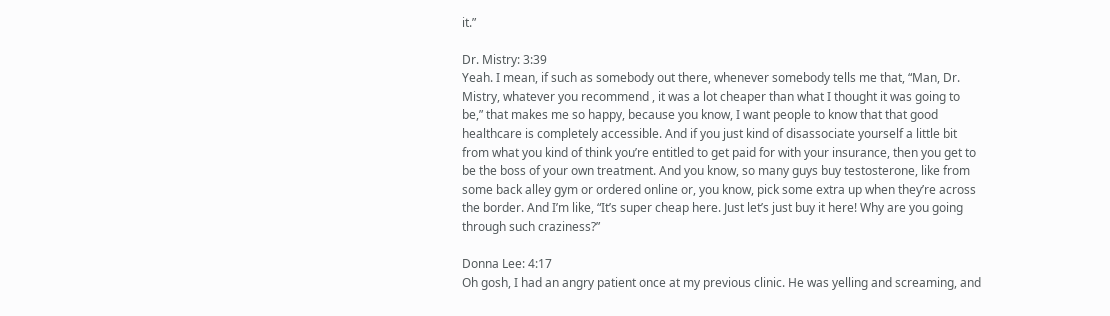it.”

Dr. Mistry: 3:39
Yeah. I mean, if such as somebody out there, whenever somebody tells me that, “Man, Dr. Mistry, whatever you recommend , it was a lot cheaper than what I thought it was going to be,” that makes me so happy, because you know, I want people to know that that good healthcare is completely accessible. And if you just kind of disassociate yourself a little bit from what you kind of think you’re entitled to get paid for with your insurance, then you get to be the boss of your own treatment. And you know, so many guys buy testosterone, like from some back alley gym or ordered online or, you know, pick some extra up when they’re across the border. And I’m like, “It’s super cheap here. Just let’s just buy it here! Why are you going through such craziness?”

Donna Lee: 4:17
Oh gosh, I had an angry patient once at my previous clinic. He was yelling and screaming, and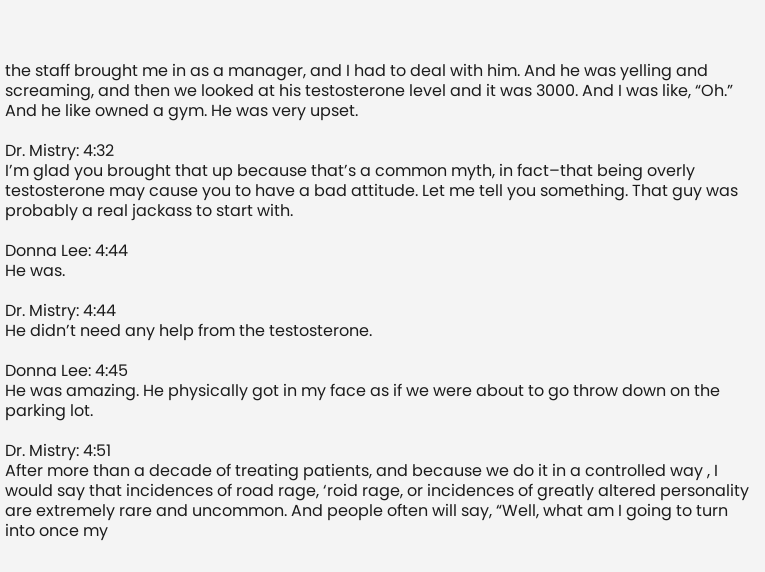the staff brought me in as a manager, and I had to deal with him. And he was yelling and screaming, and then we looked at his testosterone level and it was 3000. And I was like, “Oh.” And he like owned a gym. He was very upset.

Dr. Mistry: 4:32
I’m glad you brought that up because that’s a common myth, in fact–that being overly testosterone may cause you to have a bad attitude. Let me tell you something. That guy was probably a real jackass to start with.

Donna Lee: 4:44
He was.

Dr. Mistry: 4:44
He didn’t need any help from the testosterone.

Donna Lee: 4:45
He was amazing. He physically got in my face as if we were about to go throw down on the parking lot.

Dr. Mistry: 4:51
After more than a decade of treating patients, and because we do it in a controlled way , I would say that incidences of road rage, ‘roid rage, or incidences of greatly altered personality are extremely rare and uncommon. And people often will say, “Well, what am I going to turn into once my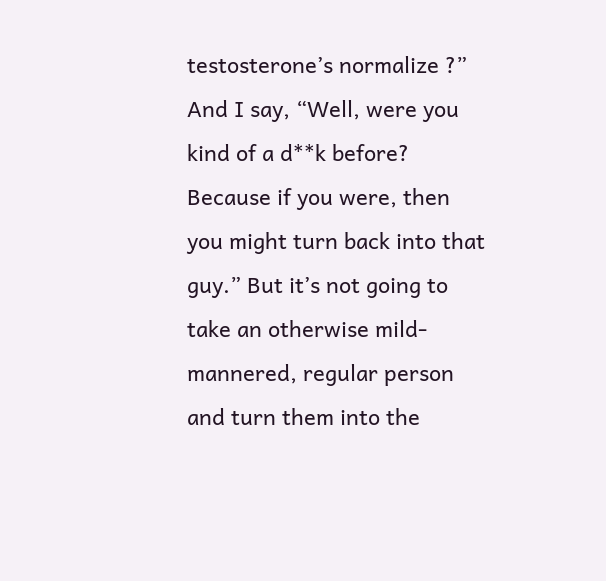testosterone’s normalize ?” And I say, “Well, were you kind of a d**k before? Because if you were, then you might turn back into that guy.” But it’s not going to take an otherwise mild-mannered, regular person and turn them into the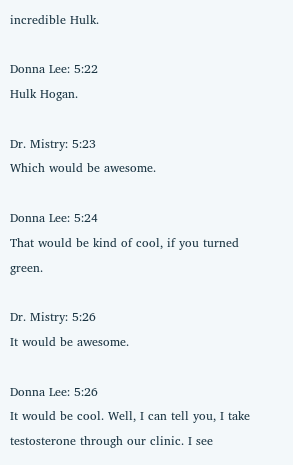incredible Hulk.

Donna Lee: 5:22
Hulk Hogan.

Dr. Mistry: 5:23
Which would be awesome.

Donna Lee: 5:24
That would be kind of cool, if you turned green.

Dr. Mistry: 5:26
It would be awesome.

Donna Lee: 5:26
It would be cool. Well, I can tell you, I take testosterone through our clinic. I see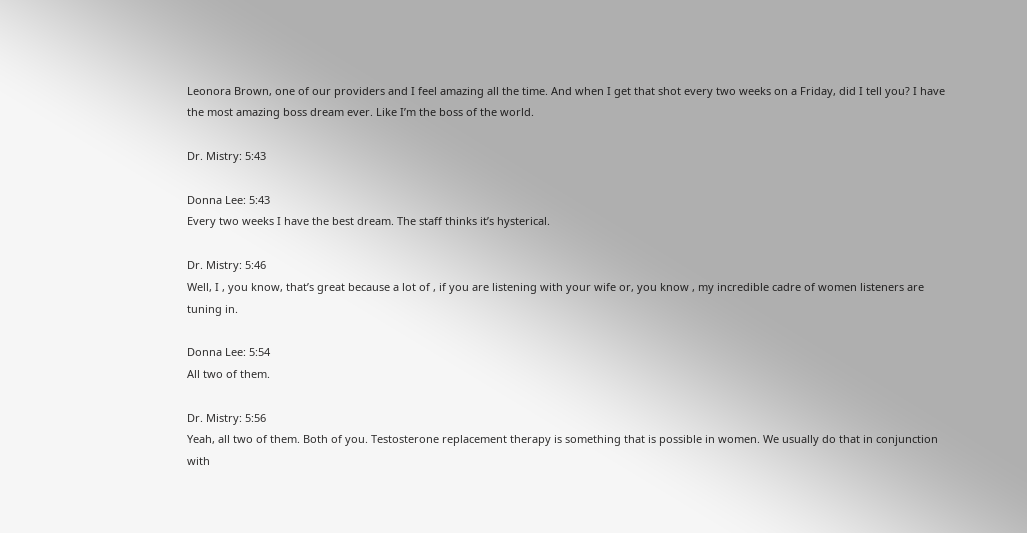Leonora Brown, one of our providers and I feel amazing all the time. And when I get that shot every two weeks on a Friday, did I tell you? I have the most amazing boss dream ever. Like I’m the boss of the world.

Dr. Mistry: 5:43

Donna Lee: 5:43
Every two weeks I have the best dream. The staff thinks it’s hysterical.

Dr. Mistry: 5:46
Well, I , you know, that’s great because a lot of , if you are listening with your wife or, you know , my incredible cadre of women listeners are tuning in.

Donna Lee: 5:54
All two of them.

Dr. Mistry: 5:56
Yeah, all two of them. Both of you. Testosterone replacement therapy is something that is possible in women. We usually do that in conjunction with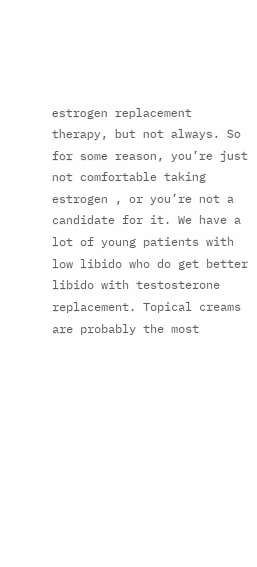estrogen replacement therapy, but not always. So for some reason, you’re just not comfortable taking estrogen , or you’re not a candidate for it. We have a lot of young patients with low libido who do get better libido with testosterone replacement. Topical creams are probably the most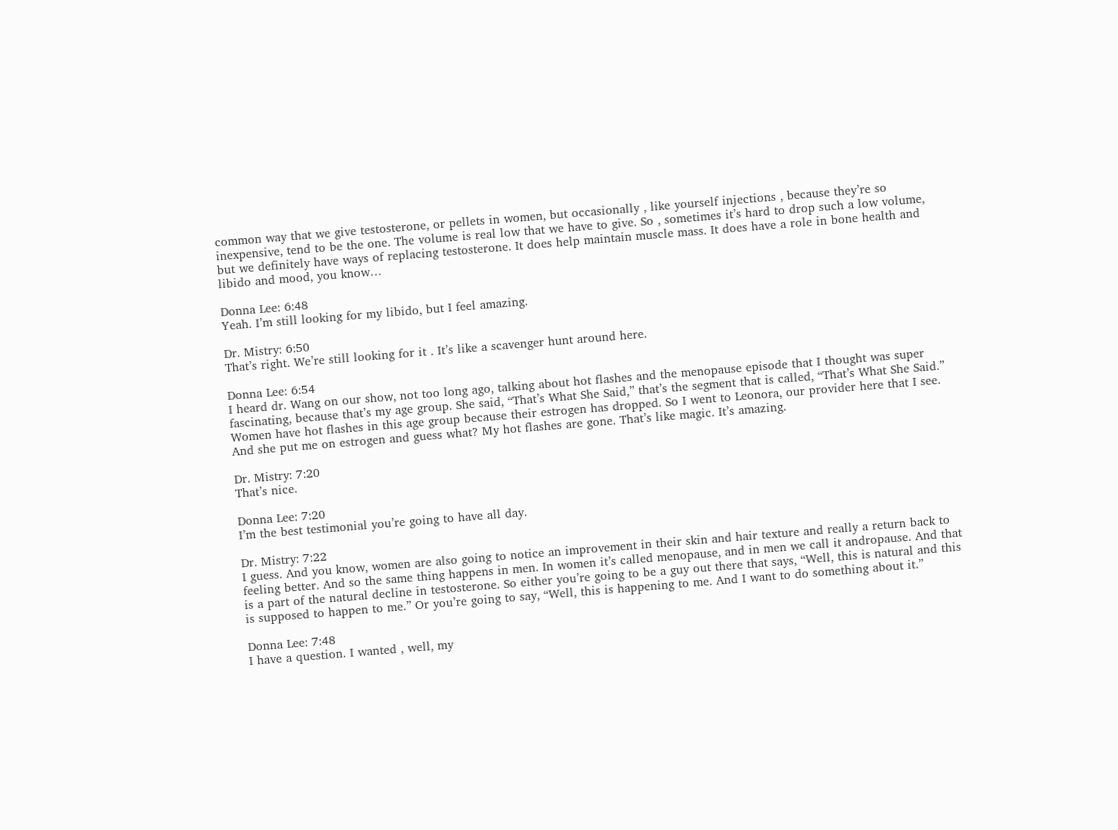common way that we give testosterone, or pellets in women, but occasionally , like yourself injections , because they’re so inexpensive, tend to be the one. The volume is real low that we have to give. So , sometimes it’s hard to drop such a low volume, but we definitely have ways of replacing testosterone. It does help maintain muscle mass. It does have a role in bone health and libido and mood, you know…

Donna Lee: 6:48
Yeah. I’m still looking for my libido, but I feel amazing.

Dr. Mistry: 6:50
That’s right. We’re still looking for it . It’s like a scavenger hunt around here.

Donna Lee: 6:54
I heard dr. Wang on our show, not too long ago, talking about hot flashes and the menopause episode that I thought was super fascinating, because that’s my age group. She said, “That’s What She Said,” that’s the segment that is called, “That’s What She Said.” Women have hot flashes in this age group because their estrogen has dropped. So I went to Leonora, our provider here that I see. And she put me on estrogen and guess what? My hot flashes are gone. That’s like magic. It’s amazing.

Dr. Mistry: 7:20
That’s nice.

Donna Lee: 7:20
I’m the best testimonial you’re going to have all day.

Dr. Mistry: 7:22
I guess. And you know, women are also going to notice an improvement in their skin and hair texture and really a return back to feeling better. And so the same thing happens in men. In women it’s called menopause, and in men we call it andropause. And that is a part of the natural decline in testosterone. So either you’re going to be a guy out there that says, “Well, this is natural and this is supposed to happen to me.” Or you’re going to say, “Well, this is happening to me. And I want to do something about it.”

Donna Lee: 7:48
I have a question. I wanted , well, my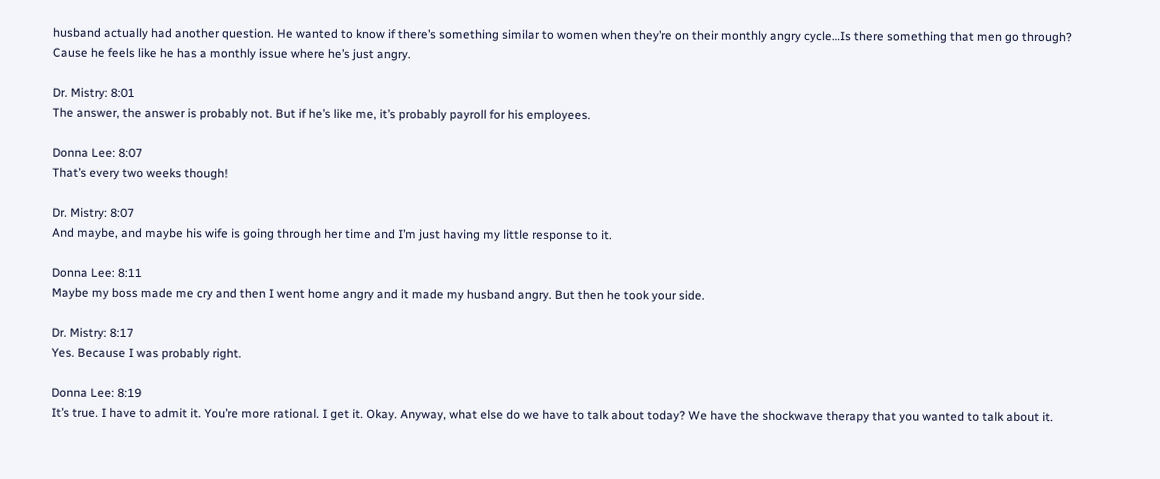husband actually had another question. He wanted to know if there’s something similar to women when they’re on their monthly angry cycle…Is there something that men go through? Cause he feels like he has a monthly issue where he’s just angry.

Dr. Mistry: 8:01
The answer, the answer is probably not. But if he’s like me, it’s probably payroll for his employees.

Donna Lee: 8:07
That’s every two weeks though!

Dr. Mistry: 8:07
And maybe, and maybe his wife is going through her time and I’m just having my little response to it.

Donna Lee: 8:11
Maybe my boss made me cry and then I went home angry and it made my husband angry. But then he took your side.

Dr. Mistry: 8:17
Yes. Because I was probably right.

Donna Lee: 8:19
It’s true. I have to admit it. You’re more rational. I get it. Okay. Anyway, what else do we have to talk about today? We have the shockwave therapy that you wanted to talk about it.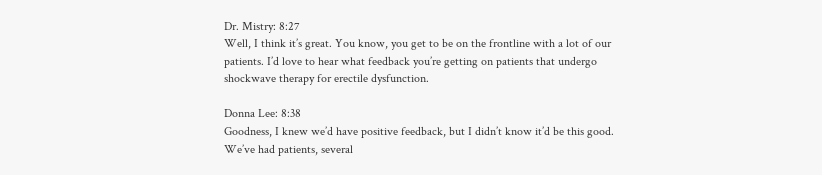Dr. Mistry: 8:27
Well, I think it’s great. You know, you get to be on the frontline with a lot of our patients. I’d love to hear what feedback you’re getting on patients that undergo shockwave therapy for erectile dysfunction.

Donna Lee: 8:38
Goodness, I knew we’d have positive feedback, but I didn’t know it’d be this good. We’ve had patients, several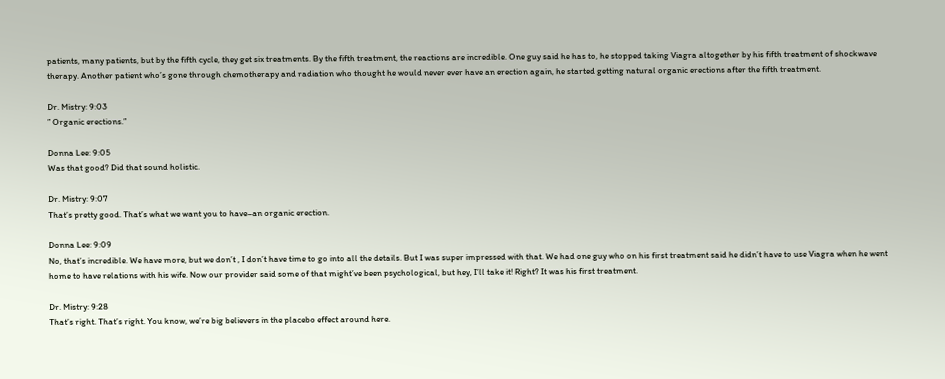patients, many patients, but by the fifth cycle, they get six treatments. By the fifth treatment, the reactions are incredible. One guy said he has to, he stopped taking Viagra altogether by his fifth treatment of shockwave therapy. Another patient who’s gone through chemotherapy and radiation who thought he would never ever have an erection again, he started getting natural organic erections after the fifth treatment.

Dr. Mistry: 9:03
” Organic erections.”

Donna Lee: 9:05
Was that good? Did that sound holistic.

Dr. Mistry: 9:07
That’s pretty good. That’s what we want you to have–an organic erection.

Donna Lee: 9:09
No, that’s incredible. We have more, but we don’t , I don’t have time to go into all the details. But I was super impressed with that. We had one guy who on his first treatment said he didn’t have to use Viagra when he went home to have relations with his wife. Now our provider said some of that might’ve been psychological, but hey, I’ll take it! Right? It was his first treatment.

Dr. Mistry: 9:28
That’s right. That’s right. You know, we’re big believers in the placebo effect around here.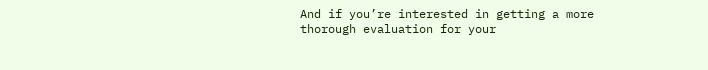And if you’re interested in getting a more thorough evaluation for your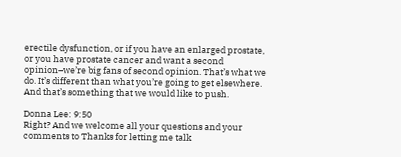erectile dysfunction, or if you have an enlarged prostate, or you have prostate cancer and want a second opinion–we’re big fans of second opinion. That’s what we do. It’s different than what you’re going to get elsewhere. And that’s something that we would like to push.

Donna Lee: 9:50
Right? And we welcome all your questions and your comments to Thanks for letting me talk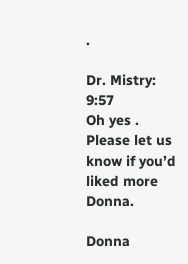.

Dr. Mistry: 9:57
Oh yes . Please let us know if you’d liked more Donna.

Donna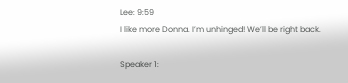Lee: 9:59
I like more Donna. I’m unhinged! We’ll be right back.

Speaker 1: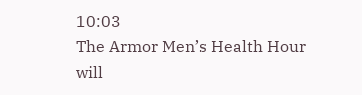10:03
The Armor Men’s Health Hour will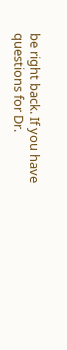be right back. If you have questions for Dr.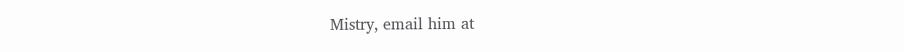Mistry, email him at